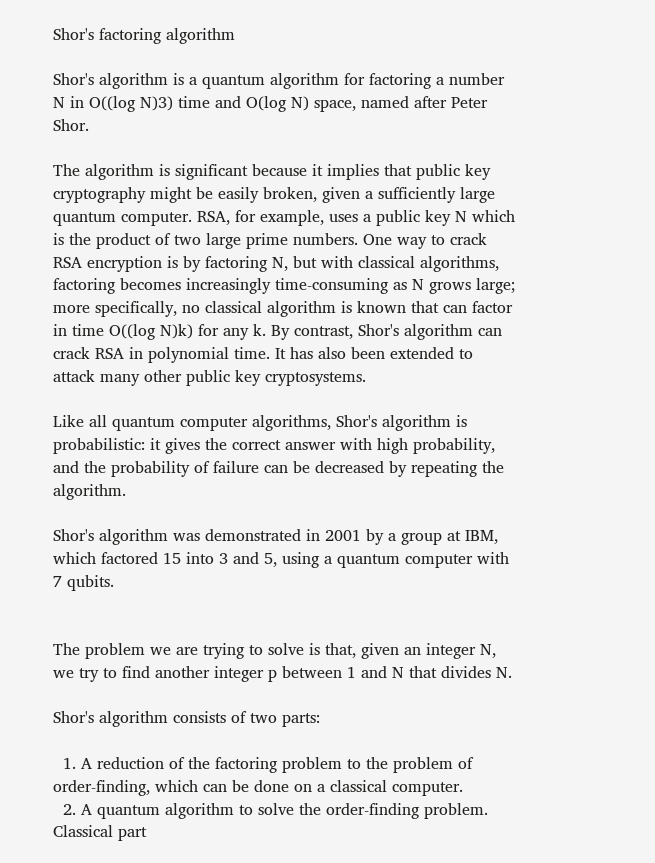Shor's factoring algorithm

Shor's algorithm is a quantum algorithm for factoring a number N in O((log N)3) time and O(log N) space, named after Peter Shor.

The algorithm is significant because it implies that public key cryptography might be easily broken, given a sufficiently large quantum computer. RSA, for example, uses a public key N which is the product of two large prime numbers. One way to crack RSA encryption is by factoring N, but with classical algorithms, factoring becomes increasingly time-consuming as N grows large; more specifically, no classical algorithm is known that can factor in time O((log N)k) for any k. By contrast, Shor's algorithm can crack RSA in polynomial time. It has also been extended to attack many other public key cryptosystems.

Like all quantum computer algorithms, Shor's algorithm is probabilistic: it gives the correct answer with high probability, and the probability of failure can be decreased by repeating the algorithm.

Shor's algorithm was demonstrated in 2001 by a group at IBM, which factored 15 into 3 and 5, using a quantum computer with 7 qubits.


The problem we are trying to solve is that, given an integer N, we try to find another integer p between 1 and N that divides N.

Shor's algorithm consists of two parts:

  1. A reduction of the factoring problem to the problem of order-finding, which can be done on a classical computer.
  2. A quantum algorithm to solve the order-finding problem.
Classical part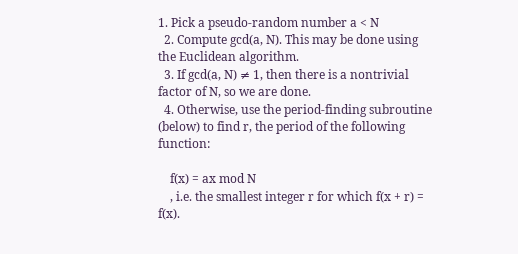1. Pick a pseudo-random number a < N
  2. Compute gcd(a, N). This may be done using the Euclidean algorithm.
  3. If gcd(a, N) ≠ 1, then there is a nontrivial factor of N, so we are done.
  4. Otherwise, use the period-finding subroutine (below) to find r, the period of the following function:

    f(x) = ax mod N
    , i.e. the smallest integer r for which f(x + r) = f(x).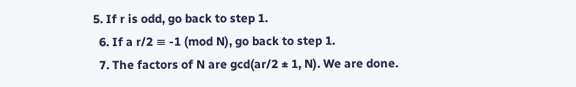5. If r is odd, go back to step 1.
  6. If a r/2 ≡ -1 (mod N), go back to step 1.
  7. The factors of N are gcd(ar/2 ± 1, N). We are done.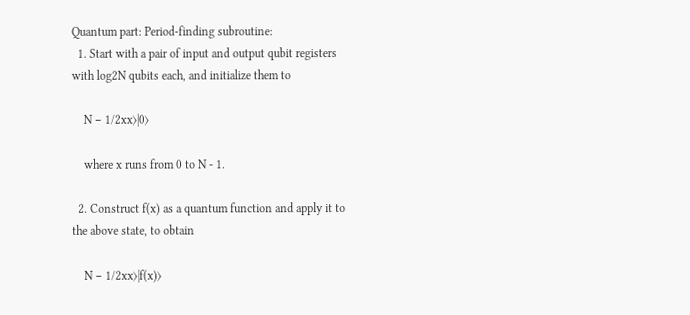Quantum part: Period-finding subroutine:
  1. Start with a pair of input and output qubit registers with log2N qubits each, and initialize them to

    N − 1/2xx⟩∣0⟩

    where x runs from 0 to N - 1.

  2. Construct f(x) as a quantum function and apply it to the above state, to obtain

    N − 1/2xx⟩∣f(x)⟩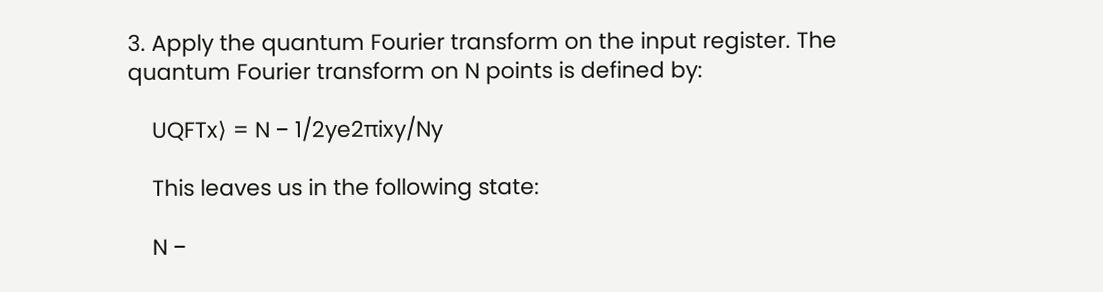3. Apply the quantum Fourier transform on the input register. The quantum Fourier transform on N points is defined by:

    UQFTx⟩ = N − 1/2ye2πixy/Ny

    This leaves us in the following state:

    N −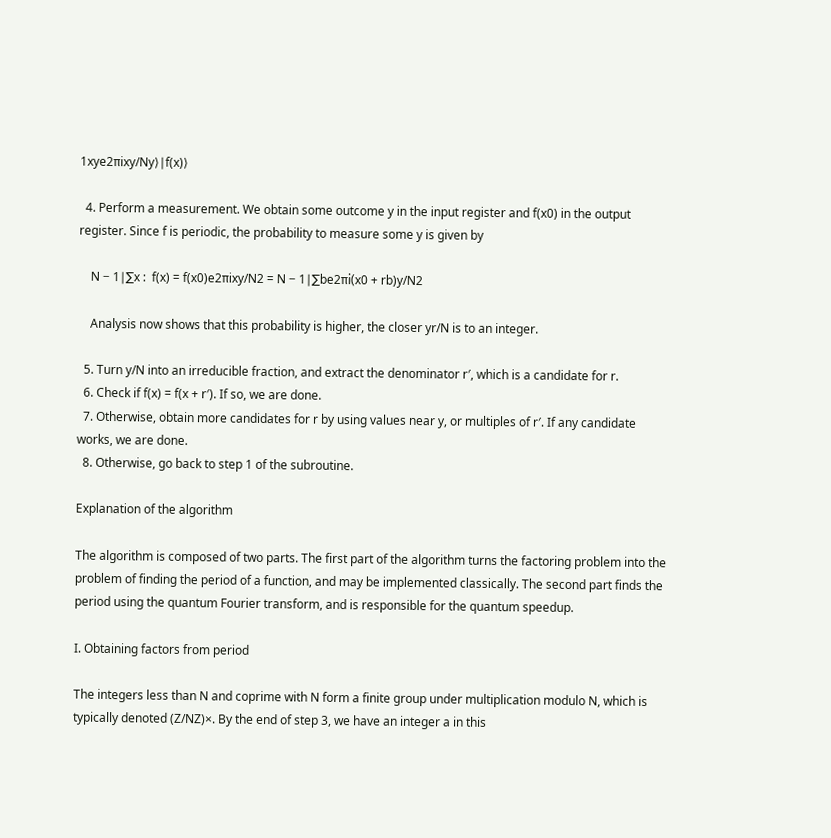1xye2πixy/Ny⟩∣f(x)⟩

  4. Perform a measurement. We obtain some outcome y in the input register and f(x0) in the output register. Since f is periodic, the probability to measure some y is given by

    N − 1∣∑x :  f(x) = f(x0)e2πixy/N2 = N − 1∣∑be2πi(x0 + rb)y/N2

    Analysis now shows that this probability is higher, the closer yr/N is to an integer.

  5. Turn y/N into an irreducible fraction, and extract the denominator r′, which is a candidate for r.
  6. Check if f(x) = f(x + r′). If so, we are done.
  7. Otherwise, obtain more candidates for r by using values near y, or multiples of r′. If any candidate works, we are done.
  8. Otherwise, go back to step 1 of the subroutine.

Explanation of the algorithm

The algorithm is composed of two parts. The first part of the algorithm turns the factoring problem into the problem of finding the period of a function, and may be implemented classically. The second part finds the period using the quantum Fourier transform, and is responsible for the quantum speedup.

I. Obtaining factors from period

The integers less than N and coprime with N form a finite group under multiplication modulo N, which is typically denoted (Z/NZ)×. By the end of step 3, we have an integer a in this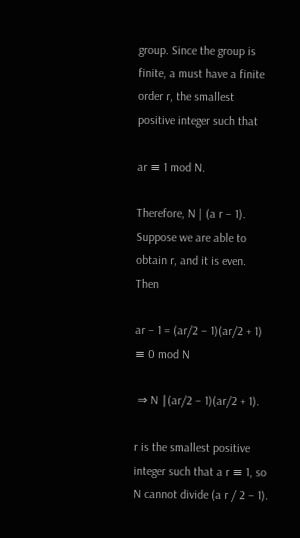group. Since the group is finite, a must have a finite order r, the smallest positive integer such that

ar ≡ 1 mod N.

Therefore, N | (a r − 1). Suppose we are able to obtain r, and it is even. Then

ar − 1 = (ar/2 − 1)(ar/2 + 1) ≡ 0 mod N

 ⇒ N ∣(ar/2 − 1)(ar/2 + 1).

r is the smallest positive integer such that a r ≡ 1, so N cannot divide (a r / 2 − 1).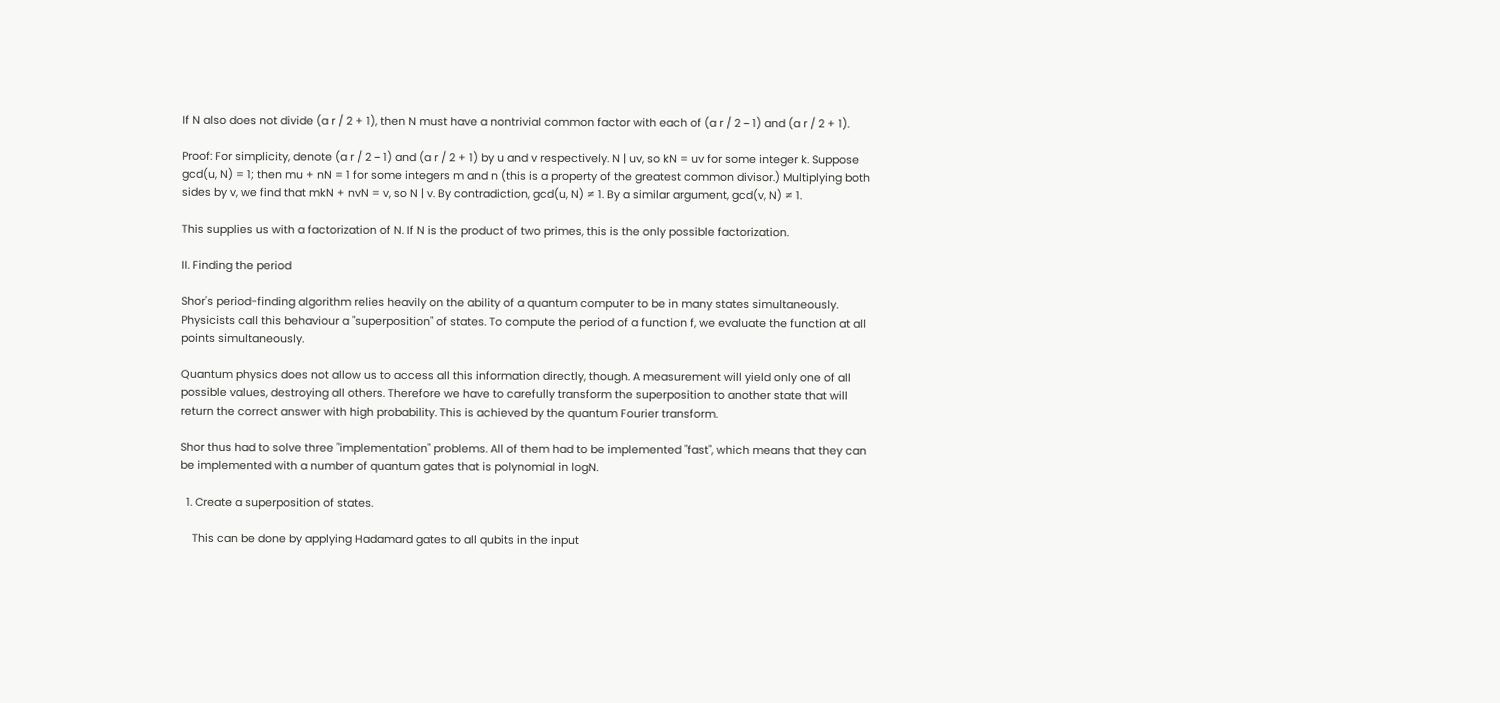If N also does not divide (a r / 2 + 1), then N must have a nontrivial common factor with each of (a r / 2 − 1) and (a r / 2 + 1).

Proof: For simplicity, denote (a r / 2 − 1) and (a r / 2 + 1) by u and v respectively. N | uv, so kN = uv for some integer k. Suppose gcd(u, N) = 1; then mu + nN = 1 for some integers m and n (this is a property of the greatest common divisor.) Multiplying both sides by v, we find that mkN + nvN = v, so N | v. By contradiction, gcd(u, N) ≠ 1. By a similar argument, gcd(v, N) ≠ 1.

This supplies us with a factorization of N. If N is the product of two primes, this is the only possible factorization.

II. Finding the period

Shor's period-finding algorithm relies heavily on the ability of a quantum computer to be in many states simultaneously. Physicists call this behaviour a "superposition" of states. To compute the period of a function f, we evaluate the function at all points simultaneously.

Quantum physics does not allow us to access all this information directly, though. A measurement will yield only one of all possible values, destroying all others. Therefore we have to carefully transform the superposition to another state that will return the correct answer with high probability. This is achieved by the quantum Fourier transform.

Shor thus had to solve three "implementation" problems. All of them had to be implemented "fast", which means that they can be implemented with a number of quantum gates that is polynomial in logN.

  1. Create a superposition of states.

    This can be done by applying Hadamard gates to all qubits in the input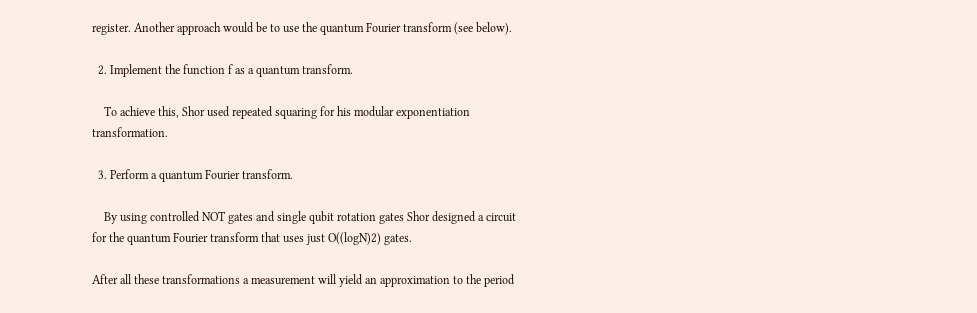register. Another approach would be to use the quantum Fourier transform (see below).

  2. Implement the function f as a quantum transform.

    To achieve this, Shor used repeated squaring for his modular exponentiation transformation.

  3. Perform a quantum Fourier transform.

    By using controlled NOT gates and single qubit rotation gates Shor designed a circuit for the quantum Fourier transform that uses just O((logN)2) gates.

After all these transformations a measurement will yield an approximation to the period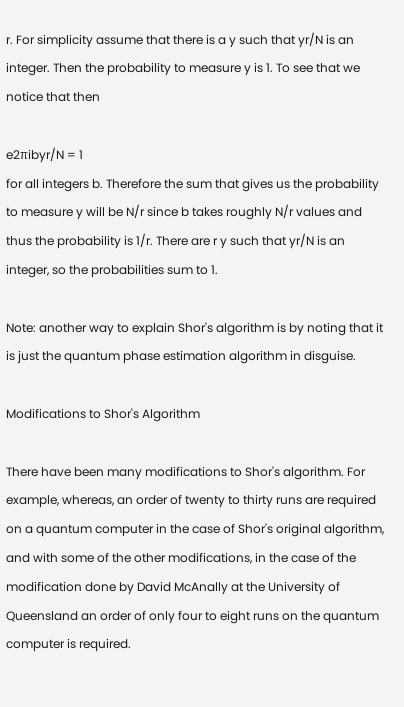r. For simplicity assume that there is a y such that yr/N is an integer. Then the probability to measure y is 1. To see that we notice that then

e2πibyr/N = 1
for all integers b. Therefore the sum that gives us the probability to measure y will be N/r since b takes roughly N/r values and thus the probability is 1/r. There are r y such that yr/N is an integer, so the probabilities sum to 1.

Note: another way to explain Shor's algorithm is by noting that it is just the quantum phase estimation algorithm in disguise.

Modifications to Shor's Algorithm

There have been many modifications to Shor's algorithm. For example, whereas, an order of twenty to thirty runs are required on a quantum computer in the case of Shor's original algorithm, and with some of the other modifications, in the case of the modification done by David McAnally at the University of Queensland an order of only four to eight runs on the quantum computer is required.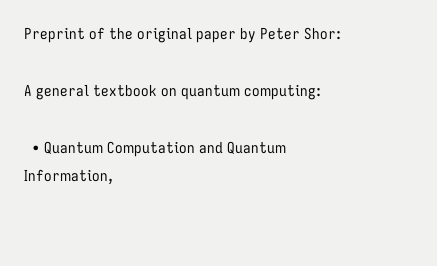Preprint of the original paper by Peter Shor:

A general textbook on quantum computing:

  • Quantum Computation and Quantum Information,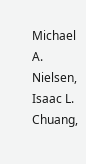Michael A. Nielsen, Isaac L. Chuang,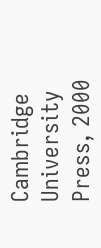Cambridge University Press, 2000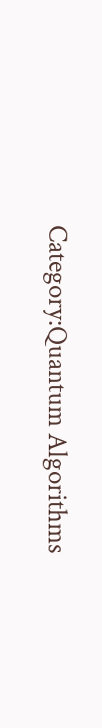Category:Quantum Algorithms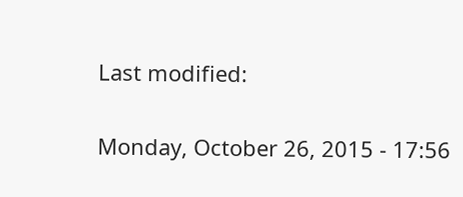Last modified:

Monday, October 26, 2015 - 17:56